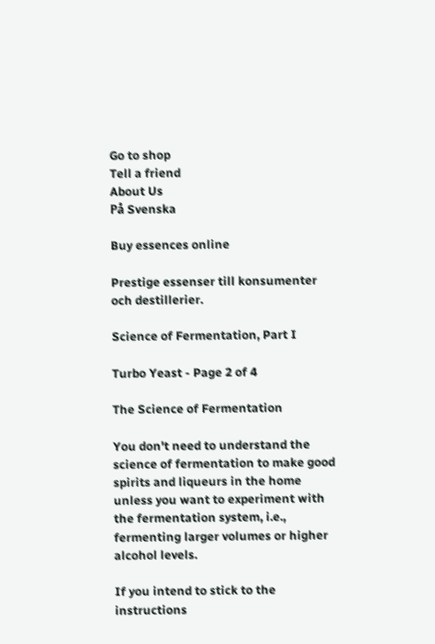Go to shop
Tell a friend
About Us
På Svenska

Buy essences online

Prestige essenser till konsumenter och destillerier.

Science of Fermentation, Part I

Turbo Yeast - Page 2 of 4

The Science of Fermentation

You don't need to understand the science of fermentation to make good spirits and liqueurs in the home unless you want to experiment with the fermentation system, i.e., fermenting larger volumes or higher alcohol levels.

If you intend to stick to the instructions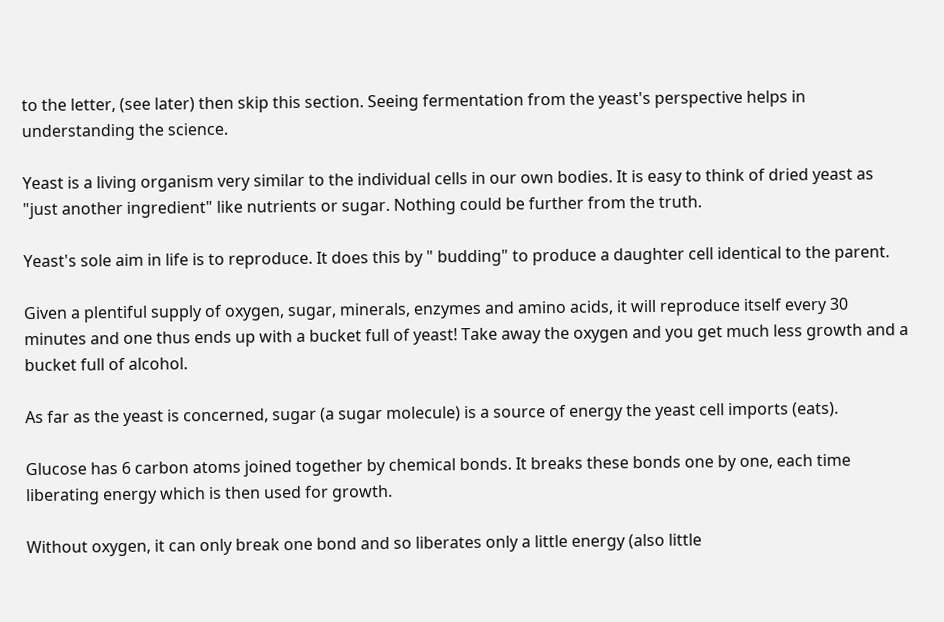to the letter, (see later) then skip this section. Seeing fermentation from the yeast's perspective helps in understanding the science.

Yeast is a living organism very similar to the individual cells in our own bodies. It is easy to think of dried yeast as "just another ingredient" like nutrients or sugar. Nothing could be further from the truth.

Yeast's sole aim in life is to reproduce. It does this by " budding" to produce a daughter cell identical to the parent.

Given a plentiful supply of oxygen, sugar, minerals, enzymes and amino acids, it will reproduce itself every 30 minutes and one thus ends up with a bucket full of yeast! Take away the oxygen and you get much less growth and a bucket full of alcohol.

As far as the yeast is concerned, sugar (a sugar molecule) is a source of energy the yeast cell imports (eats).

Glucose has 6 carbon atoms joined together by chemical bonds. It breaks these bonds one by one, each time liberating energy which is then used for growth.

Without oxygen, it can only break one bond and so liberates only a little energy (also little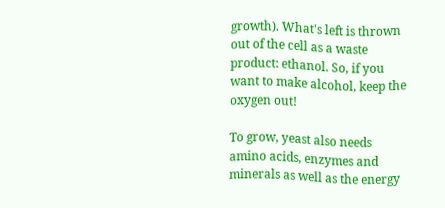growth). What's left is thrown out of the cell as a waste product: ethanol. So, if you want to make alcohol, keep the oxygen out!

To grow, yeast also needs amino acids, enzymes and minerals as well as the energy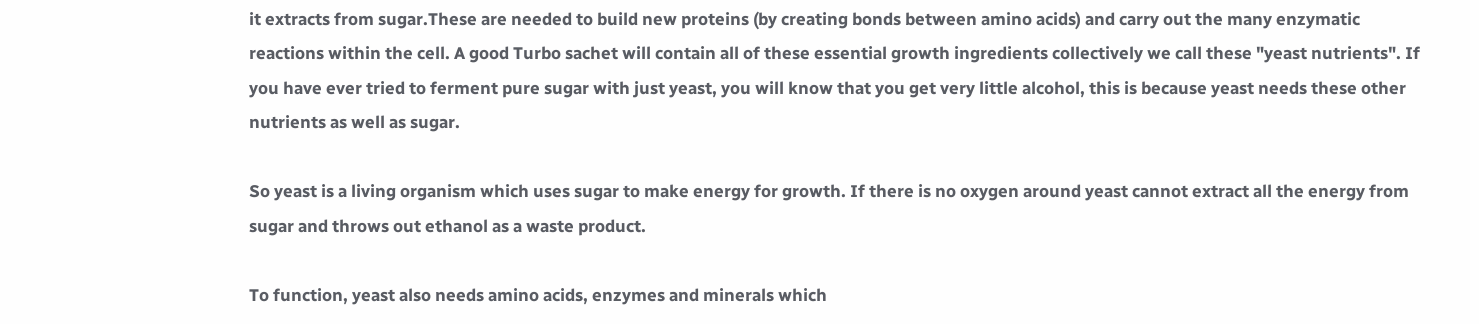it extracts from sugar.These are needed to build new proteins (by creating bonds between amino acids) and carry out the many enzymatic reactions within the cell. A good Turbo sachet will contain all of these essential growth ingredients collectively we call these "yeast nutrients". If you have ever tried to ferment pure sugar with just yeast, you will know that you get very little alcohol, this is because yeast needs these other nutrients as well as sugar.

So yeast is a living organism which uses sugar to make energy for growth. If there is no oxygen around yeast cannot extract all the energy from sugar and throws out ethanol as a waste product.

To function, yeast also needs amino acids, enzymes and minerals which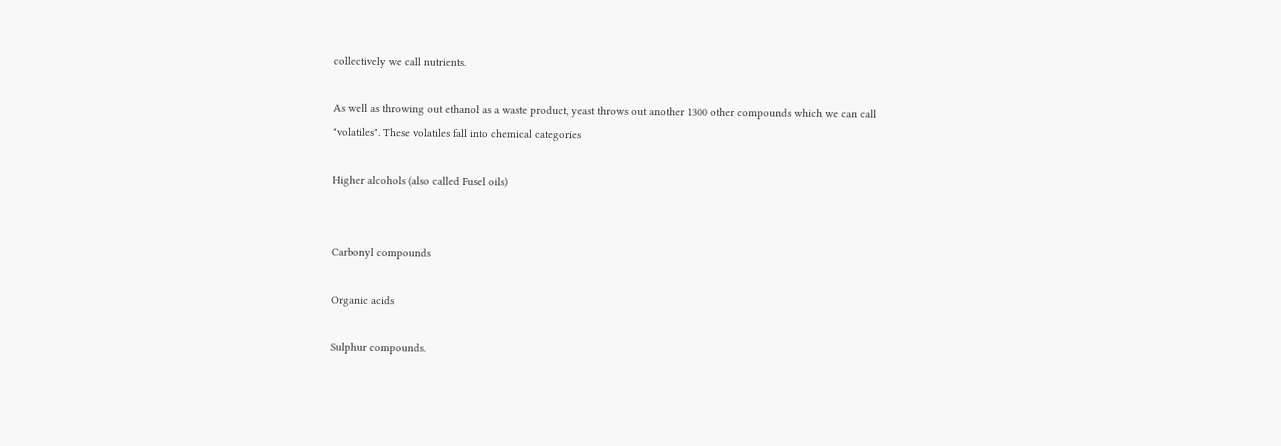collectively we call nutrients.

As well as throwing out ethanol as a waste product, yeast throws out another 1300 other compounds which we can call "volatiles". These volatiles fall into chemical categories

Higher alcohols (also called Fusel oils)


Carbonyl compounds

Organic acids

Sulphur compounds.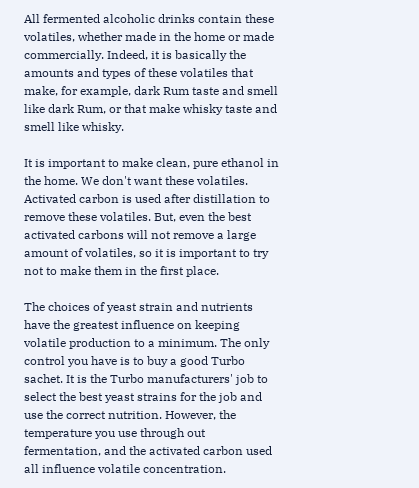All fermented alcoholic drinks contain these volatiles, whether made in the home or made commercially. Indeed, it is basically the amounts and types of these volatiles that make, for example, dark Rum taste and smell like dark Rum, or that make whisky taste and smell like whisky.

It is important to make clean, pure ethanol in the home. We don't want these volatiles. Activated carbon is used after distillation to remove these volatiles. But, even the best activated carbons will not remove a large amount of volatiles, so it is important to try not to make them in the first place.

The choices of yeast strain and nutrients have the greatest influence on keeping volatile production to a minimum. The only control you have is to buy a good Turbo sachet. It is the Turbo manufacturers' job to select the best yeast strains for the job and use the correct nutrition. However, the temperature you use through out fermentation, and the activated carbon used all influence volatile concentration.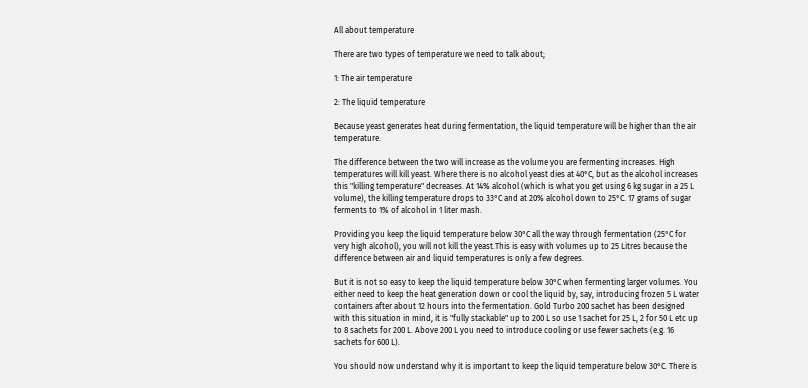All about temperature

There are two types of temperature we need to talk about;

1: The air temperature

2: The liquid temperature

Because yeast generates heat during fermentation, the liquid temperature will be higher than the air temperature.

The difference between the two will increase as the volume you are fermenting increases. High temperatures will kill yeast. Where there is no alcohol yeast dies at 40°C, but as the alcohol increases this "killing temperature" decreases. At 14% alcohol (which is what you get using 6 kg sugar in a 25 L volume), the killing temperature drops to 33°C and at 20% alcohol down to 25°C. 17 grams of sugar ferments to 1% of alcohol in 1 liter mash.

Providing you keep the liquid temperature below 30°C all the way through fermentation (25°C for very high alcohol), you will not kill the yeast.This is easy with volumes up to 25 Litres because the difference between air and liquid temperatures is only a few degrees.

But it is not so easy to keep the liquid temperature below 30°C when fermenting larger volumes. You either need to keep the heat generation down or cool the liquid by, say, introducing frozen 5 L water containers after about 12 hours into the fermentation. Gold Turbo 200 sachet has been designed with this situation in mind, it is "fully stackable" up to 200 L so use 1 sachet for 25 L, 2 for 50 L etc up to 8 sachets for 200 L. Above 200 L you need to introduce cooling or use fewer sachets (e.g. 16 sachets for 600 L).

You should now understand why it is important to keep the liquid temperature below 30°C. There is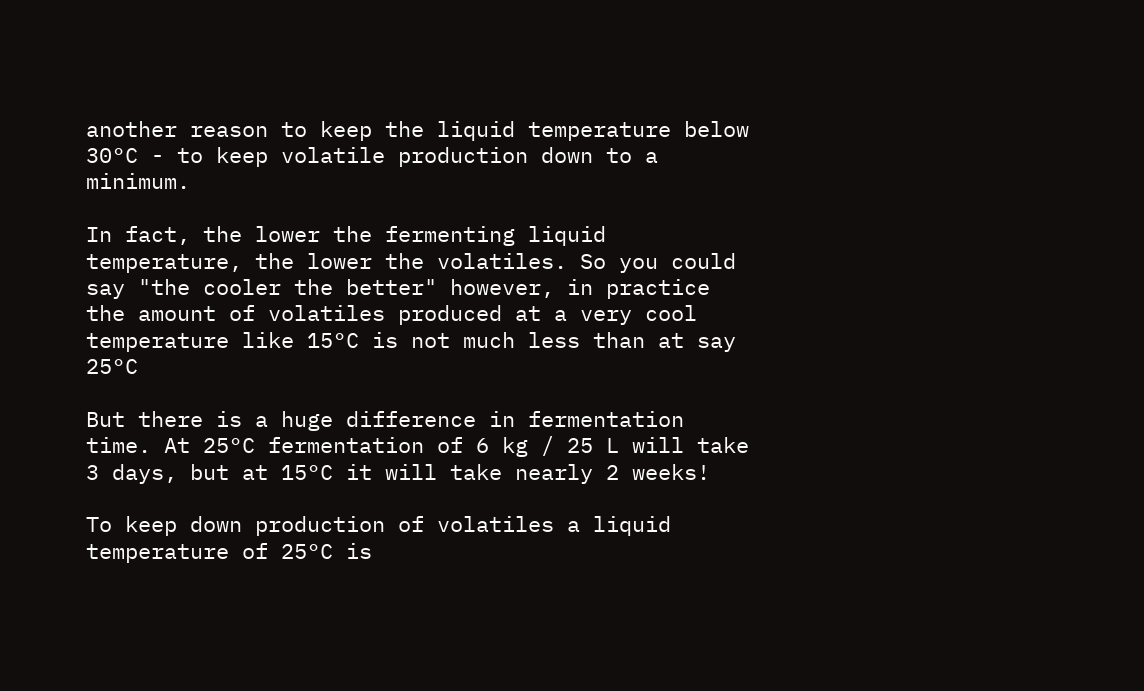another reason to keep the liquid temperature below 30°C - to keep volatile production down to a minimum.

In fact, the lower the fermenting liquid temperature, the lower the volatiles. So you could say "the cooler the better" however, in practice the amount of volatiles produced at a very cool temperature like 15°C is not much less than at say 25°C

But there is a huge difference in fermentation time. At 25°C fermentation of 6 kg / 25 L will take 3 days, but at 15°C it will take nearly 2 weeks!

To keep down production of volatiles a liquid temperature of 25°C is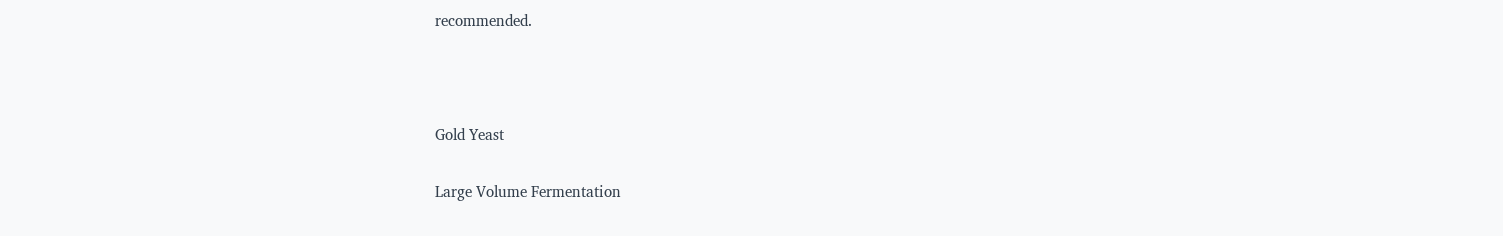recommended.



Gold Yeast

Large Volume Fermentation